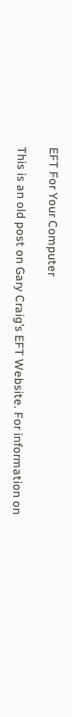EFT For Your Computer

This is an old post on Gary Craig’s EFT Website. For information on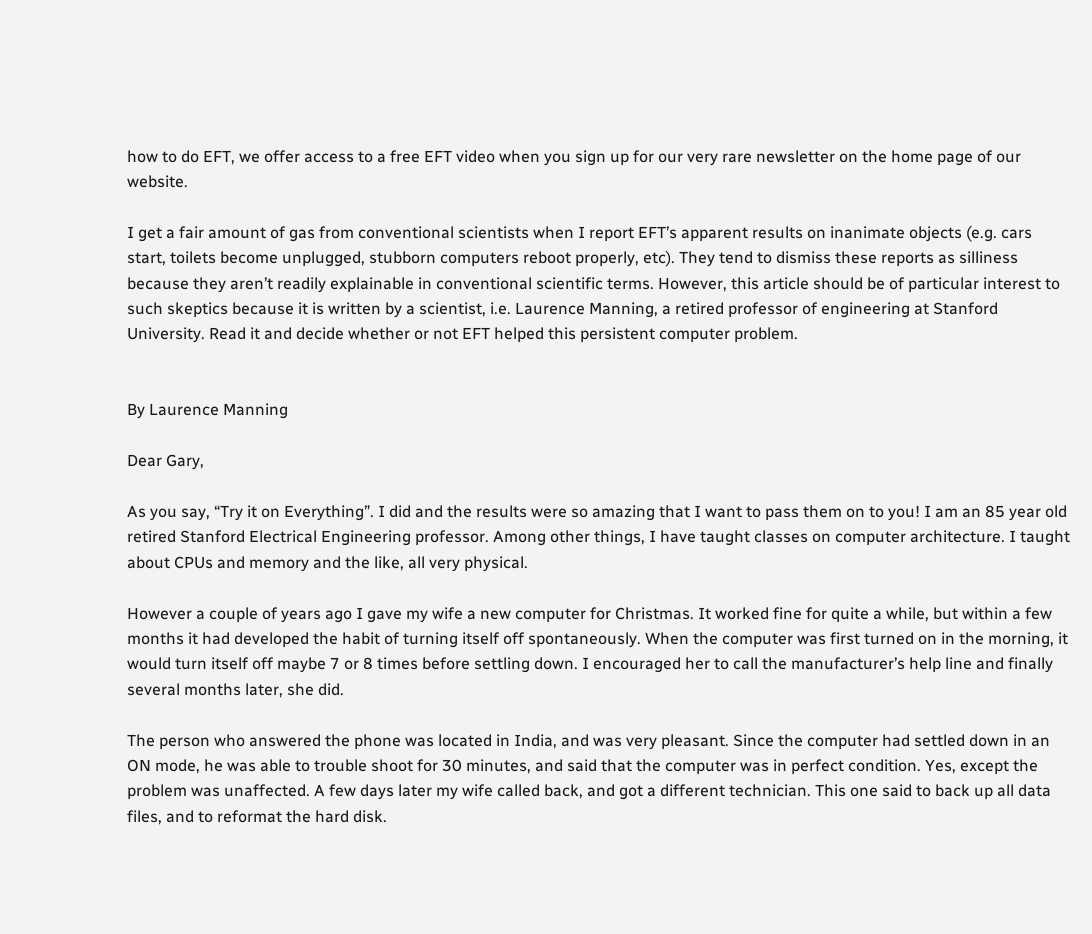how to do EFT, we offer access to a free EFT video when you sign up for our very rare newsletter on the home page of our website.

I get a fair amount of gas from conventional scientists when I report EFT’s apparent results on inanimate objects (e.g. cars start, toilets become unplugged, stubborn computers reboot properly, etc). They tend to dismiss these reports as silliness because they aren’t readily explainable in conventional scientific terms. However, this article should be of particular interest to such skeptics because it is written by a scientist, i.e. Laurence Manning, a retired professor of engineering at Stanford University. Read it and decide whether or not EFT helped this persistent computer problem.


By Laurence Manning

Dear Gary,

As you say, “Try it on Everything”. I did and the results were so amazing that I want to pass them on to you! I am an 85 year old retired Stanford Electrical Engineering professor. Among other things, I have taught classes on computer architecture. I taught about CPUs and memory and the like, all very physical.

However a couple of years ago I gave my wife a new computer for Christmas. It worked fine for quite a while, but within a few months it had developed the habit of turning itself off spontaneously. When the computer was first turned on in the morning, it would turn itself off maybe 7 or 8 times before settling down. I encouraged her to call the manufacturer’s help line and finally several months later, she did.

The person who answered the phone was located in India, and was very pleasant. Since the computer had settled down in an ON mode, he was able to trouble shoot for 30 minutes, and said that the computer was in perfect condition. Yes, except the problem was unaffected. A few days later my wife called back, and got a different technician. This one said to back up all data files, and to reformat the hard disk.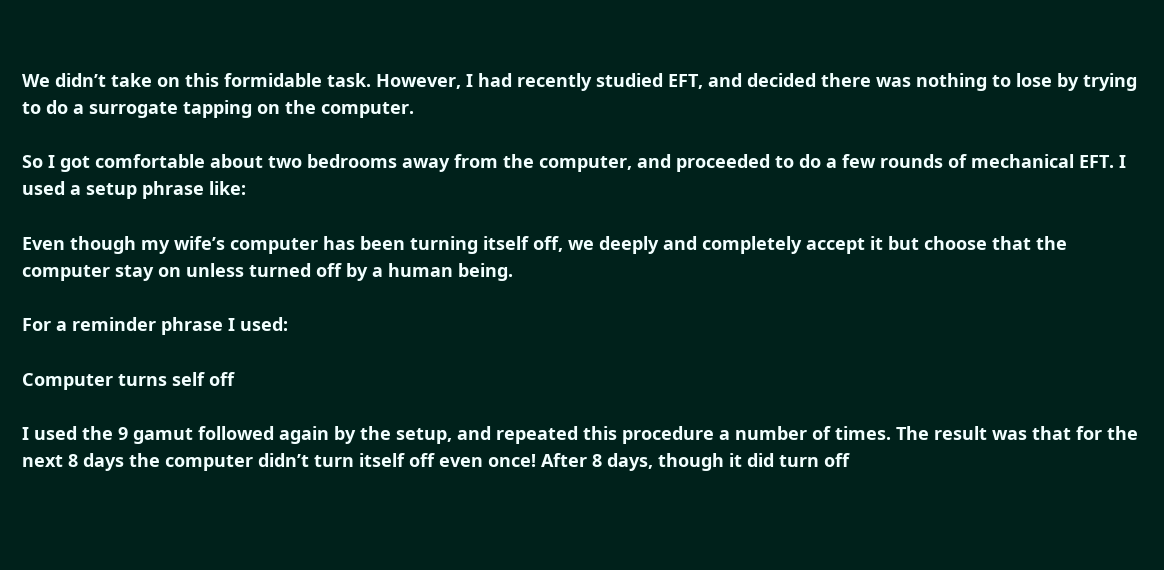We didn’t take on this formidable task. However, I had recently studied EFT, and decided there was nothing to lose by trying to do a surrogate tapping on the computer.

So I got comfortable about two bedrooms away from the computer, and proceeded to do a few rounds of mechanical EFT. I used a setup phrase like:

Even though my wife’s computer has been turning itself off, we deeply and completely accept it but choose that the computer stay on unless turned off by a human being.

For a reminder phrase I used:

Computer turns self off

I used the 9 gamut followed again by the setup, and repeated this procedure a number of times. The result was that for the next 8 days the computer didn’t turn itself off even once! After 8 days, though it did turn off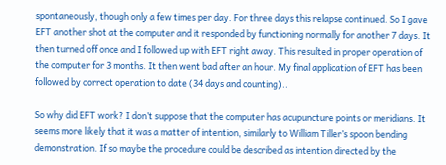spontaneously, though only a few times per day. For three days this relapse continued. So I gave EFT another shot at the computer and it responded by functioning normally for another 7 days. It then turned off once and I followed up with EFT right away. This resulted in proper operation of the computer for 3 months. It then went bad after an hour. My final application of EFT has been followed by correct operation to date (34 days and counting)..

So why did EFT work? I don’t suppose that the computer has acupuncture points or meridians. It seems more likely that it was a matter of intention, similarly to William Tiller’s spoon bending demonstration. If so maybe the procedure could be described as intention directed by the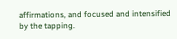affirmations, and focused and intensified by the tapping.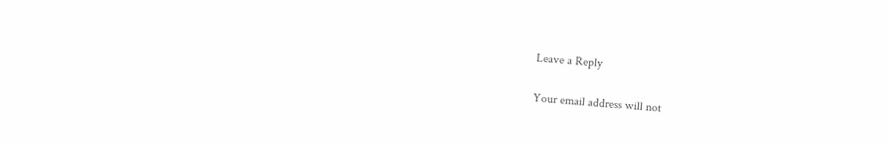Leave a Reply

Your email address will not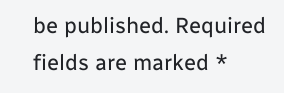be published. Required fields are marked *